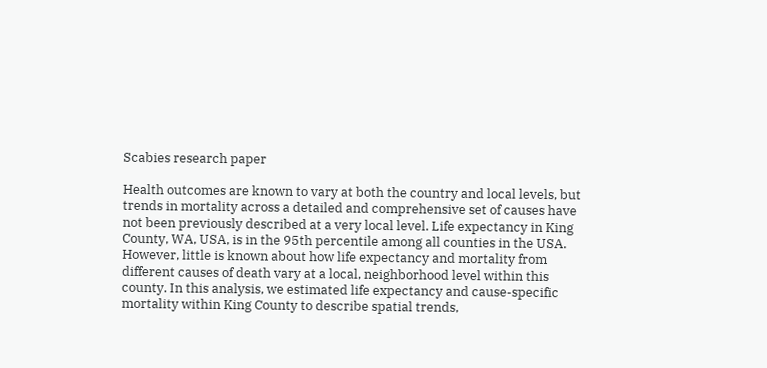Scabies research paper

Health outcomes are known to vary at both the country and local levels, but trends in mortality across a detailed and comprehensive set of causes have not been previously described at a very local level. Life expectancy in King County, WA, USA, is in the 95th percentile among all counties in the USA. However, little is known about how life expectancy and mortality from different causes of death vary at a local, neighborhood level within this county. In this analysis, we estimated life expectancy and cause-specific mortality within King County to describe spatial trends,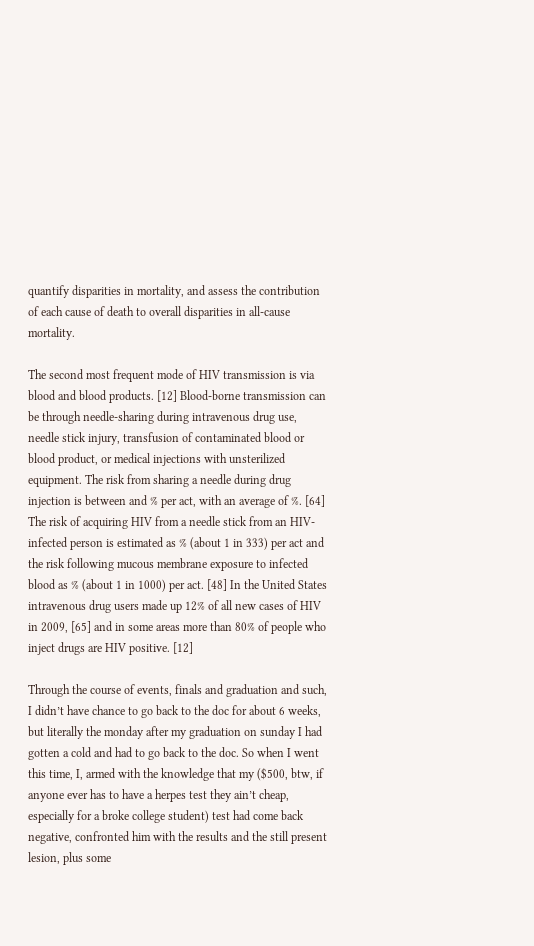quantify disparities in mortality, and assess the contribution of each cause of death to overall disparities in all-cause mortality.

The second most frequent mode of HIV transmission is via blood and blood products. [12] Blood-borne transmission can be through needle-sharing during intravenous drug use, needle stick injury, transfusion of contaminated blood or blood product, or medical injections with unsterilized equipment. The risk from sharing a needle during drug injection is between and % per act, with an average of %. [64] The risk of acquiring HIV from a needle stick from an HIV-infected person is estimated as % (about 1 in 333) per act and the risk following mucous membrane exposure to infected blood as % (about 1 in 1000) per act. [48] In the United States intravenous drug users made up 12% of all new cases of HIV in 2009, [65] and in some areas more than 80% of people who inject drugs are HIV positive. [12]

Through the course of events, finals and graduation and such, I didn’t have chance to go back to the doc for about 6 weeks, but literally the monday after my graduation on sunday I had gotten a cold and had to go back to the doc. So when I went this time, I, armed with the knowledge that my ($500, btw, if anyone ever has to have a herpes test they ain’t cheap, especially for a broke college student) test had come back negative, confronted him with the results and the still present lesion, plus some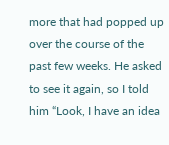more that had popped up over the course of the past few weeks. He asked to see it again, so I told him “Look, I have an idea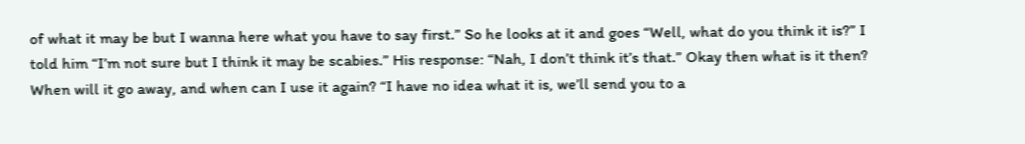of what it may be but I wanna here what you have to say first.” So he looks at it and goes “Well, what do you think it is?” I told him “I’m not sure but I think it may be scabies.” His response: “Nah, I don’t think it’s that.” Okay then what is it then? When will it go away, and when can I use it again? “I have no idea what it is, we’ll send you to a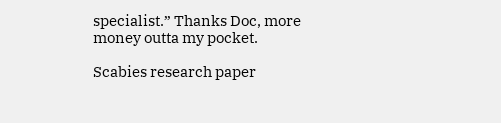specialist.” Thanks Doc, more money outta my pocket.

Scabies research paper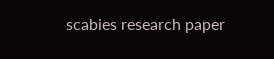scabies research paper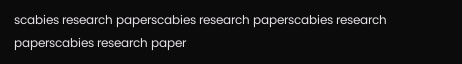scabies research paperscabies research paperscabies research paperscabies research paper